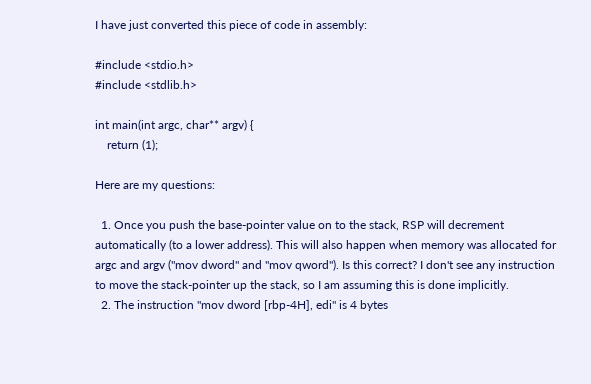I have just converted this piece of code in assembly:

#include <stdio.h>
#include <stdlib.h>

int main(int argc, char** argv) {
    return (1);

Here are my questions:

  1. Once you push the base-pointer value on to the stack, RSP will decrement automatically (to a lower address). This will also happen when memory was allocated for argc and argv ("mov dword" and "mov qword"). Is this correct? I don't see any instruction to move the stack-pointer up the stack, so I am assuming this is done implicitly.
  2. The instruction "mov dword [rbp-4H], edi" is 4 bytes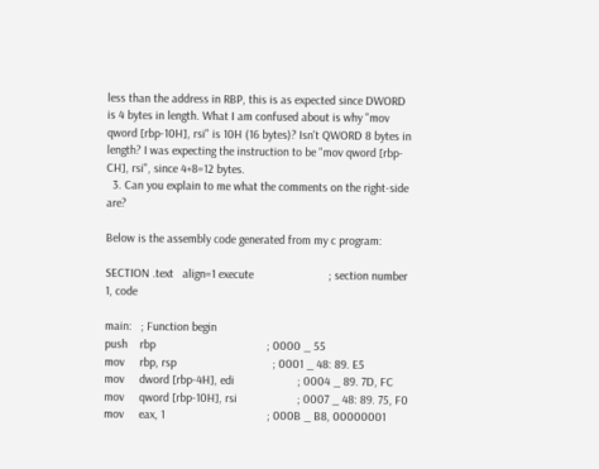less than the address in RBP, this is as expected since DWORD is 4 bytes in length. What I am confused about is why "mov qword [rbp-10H], rsi" is 10H (16 bytes)? Isn't QWORD 8 bytes in length? I was expecting the instruction to be "mov qword [rbp-CH], rsi", since 4+8=12 bytes.
  3. Can you explain to me what the comments on the right-side are?

Below is the assembly code generated from my c program:

SECTION .text   align=1 execute                         ; section number 1, code

main:   ; Function begin
push    rbp                                     ; 0000 _ 55
mov     rbp, rsp                                ; 0001 _ 48: 89. E5
mov     dword [rbp-4H], edi                     ; 0004 _ 89. 7D, FC
mov     qword [rbp-10H], rsi                    ; 0007 _ 48: 89. 75, F0
mov     eax, 1                                  ; 000B _ B8, 00000001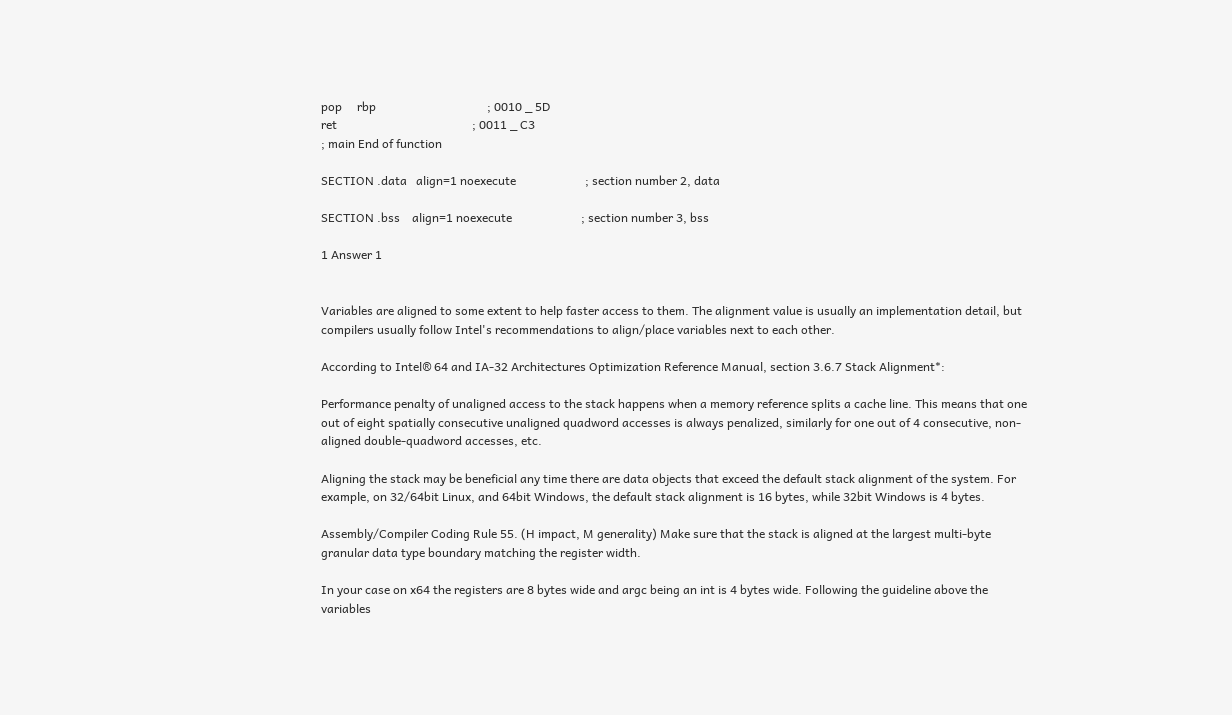pop     rbp                                     ; 0010 _ 5D
ret                                             ; 0011 _ C3
; main End of function

SECTION .data   align=1 noexecute                       ; section number 2, data

SECTION .bss    align=1 noexecute                       ; section number 3, bss

1 Answer 1


Variables are aligned to some extent to help faster access to them. The alignment value is usually an implementation detail, but compilers usually follow Intel's recommendations to align/place variables next to each other.

According to Intel® 64 and IA-32 Architectures Optimization Reference Manual, section 3.6.7 Stack Alignment*:

Performance penalty of unaligned access to the stack happens when a memory reference splits a cache line. This means that one out of eight spatially consecutive unaligned quadword accesses is always penalized, similarly for one out of 4 consecutive, non-aligned double-quadword accesses, etc.

Aligning the stack may be beneficial any time there are data objects that exceed the default stack alignment of the system. For example, on 32/64bit Linux, and 64bit Windows, the default stack alignment is 16 bytes, while 32bit Windows is 4 bytes.

Assembly/Compiler Coding Rule 55. (H impact, M generality) Make sure that the stack is aligned at the largest multi-byte granular data type boundary matching the register width.

In your case on x64 the registers are 8 bytes wide and argc being an int is 4 bytes wide. Following the guideline above the variables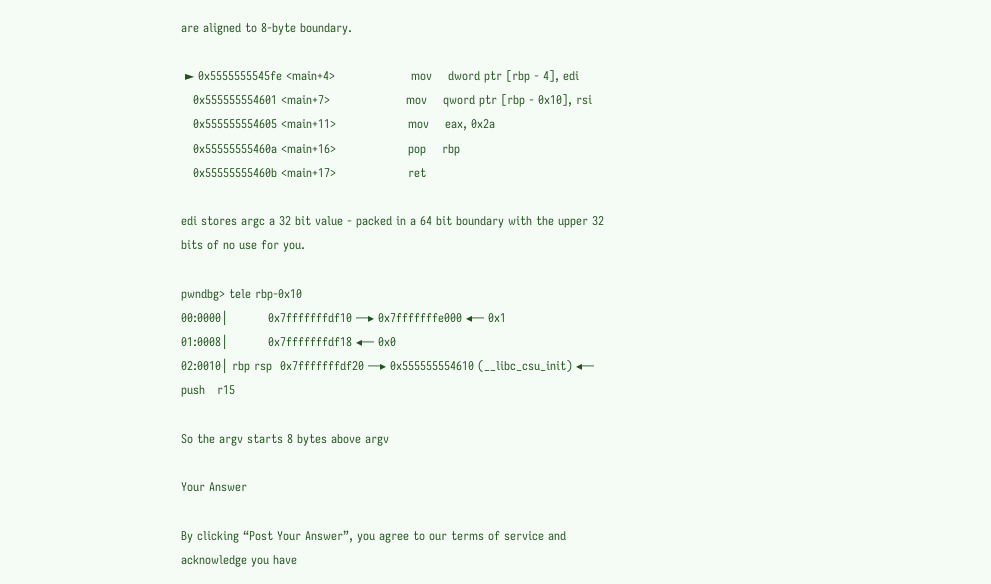are aligned to 8-byte boundary.

 ► 0x5555555545fe <main+4>                   mov    dword ptr [rbp - 4], edi
   0x555555554601 <main+7>                   mov    qword ptr [rbp - 0x10], rsi
   0x555555554605 <main+11>                  mov    eax, 0x2a
   0x55555555460a <main+16>                  pop    rbp
   0x55555555460b <main+17>                  ret

edi stores argc a 32 bit value - packed in a 64 bit boundary with the upper 32 bits of no use for you.

pwndbg> tele rbp-0x10
00:0000│          0x7fffffffdf10 —▸ 0x7fffffffe000 ◂— 0x1
01:0008│          0x7fffffffdf18 ◂— 0x0
02:0010│ rbp rsp  0x7fffffffdf20 —▸ 0x555555554610 (__libc_csu_init) ◂— push   r15

So the argv starts 8 bytes above argv

Your Answer

By clicking “Post Your Answer”, you agree to our terms of service and acknowledge you have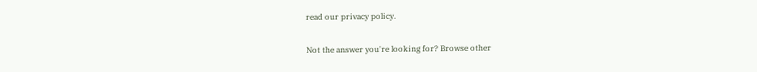read our privacy policy.

Not the answer you're looking for? Browse other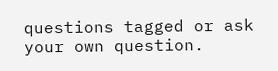questions tagged or ask your own question.